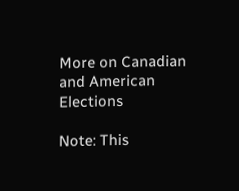More on Canadian and American Elections

Note: This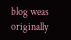blog weas originally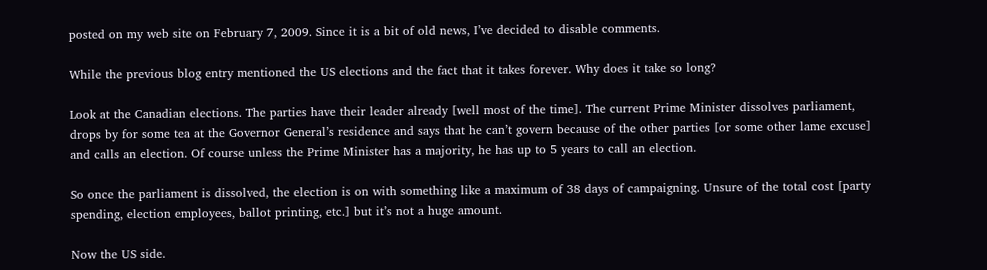posted on my web site on February 7, 2009. Since it is a bit of old news, I’ve decided to disable comments.

While the previous blog entry mentioned the US elections and the fact that it takes forever. Why does it take so long?

Look at the Canadian elections. The parties have their leader already [well most of the time]. The current Prime Minister dissolves parliament, drops by for some tea at the Governor General’s residence and says that he can’t govern because of the other parties [or some other lame excuse] and calls an election. Of course unless the Prime Minister has a majority, he has up to 5 years to call an election.

So once the parliament is dissolved, the election is on with something like a maximum of 38 days of campaigning. Unsure of the total cost [party spending, election employees, ballot printing, etc.] but it’s not a huge amount.

Now the US side.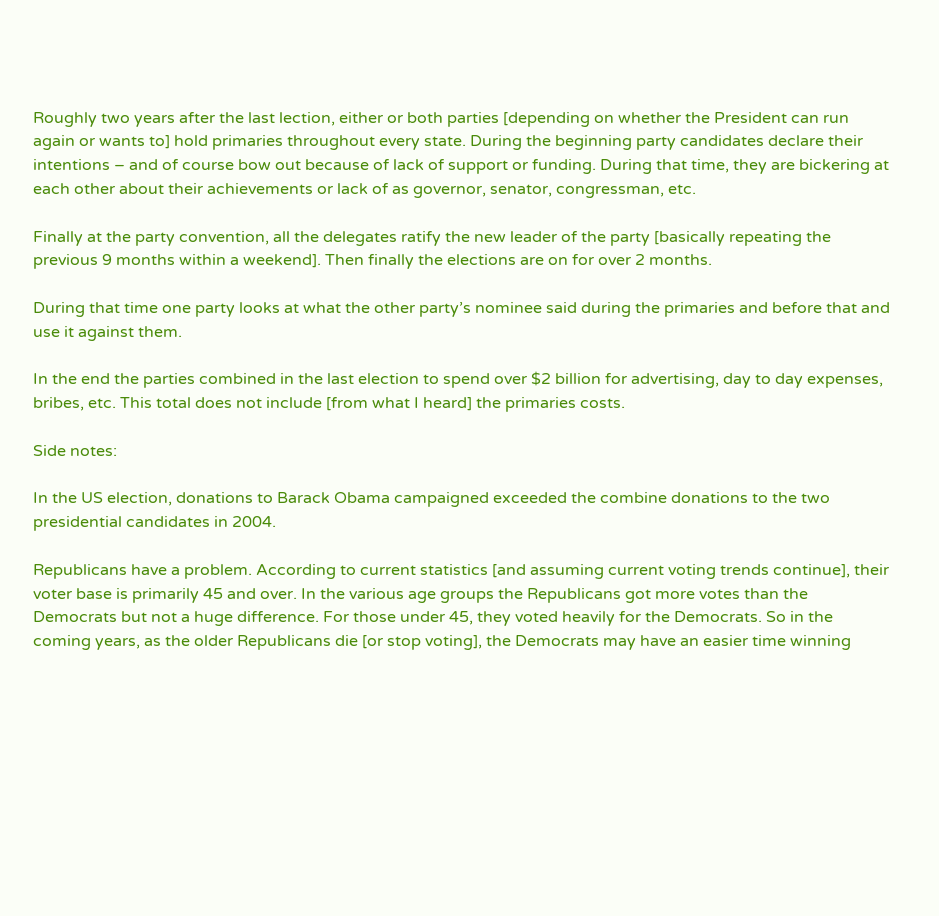Roughly two years after the last lection, either or both parties [depending on whether the President can run again or wants to] hold primaries throughout every state. During the beginning party candidates declare their intentions – and of course bow out because of lack of support or funding. During that time, they are bickering at each other about their achievements or lack of as governor, senator, congressman, etc.

Finally at the party convention, all the delegates ratify the new leader of the party [basically repeating the previous 9 months within a weekend]. Then finally the elections are on for over 2 months.

During that time one party looks at what the other party’s nominee said during the primaries and before that and use it against them.

In the end the parties combined in the last election to spend over $2 billion for advertising, day to day expenses, bribes, etc. This total does not include [from what I heard] the primaries costs.

Side notes:

In the US election, donations to Barack Obama campaigned exceeded the combine donations to the two presidential candidates in 2004.

Republicans have a problem. According to current statistics [and assuming current voting trends continue], their voter base is primarily 45 and over. In the various age groups the Republicans got more votes than the Democrats but not a huge difference. For those under 45, they voted heavily for the Democrats. So in the coming years, as the older Republicans die [or stop voting], the Democrats may have an easier time winning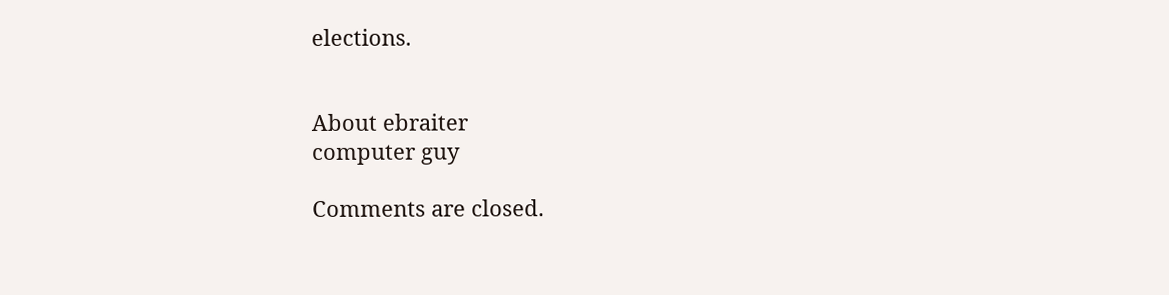elections.


About ebraiter
computer guy

Comments are closed.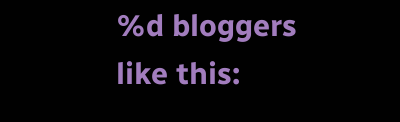%d bloggers like this: